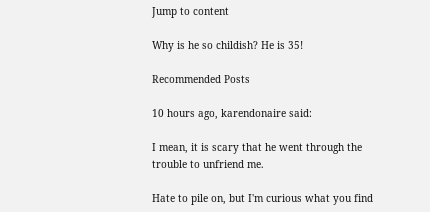Jump to content

Why is he so childish? He is 35!

Recommended Posts

10 hours ago, karendonaire said:

I mean, it is scary that he went through the trouble to unfriend me.

Hate to pile on, but I'm curious what you find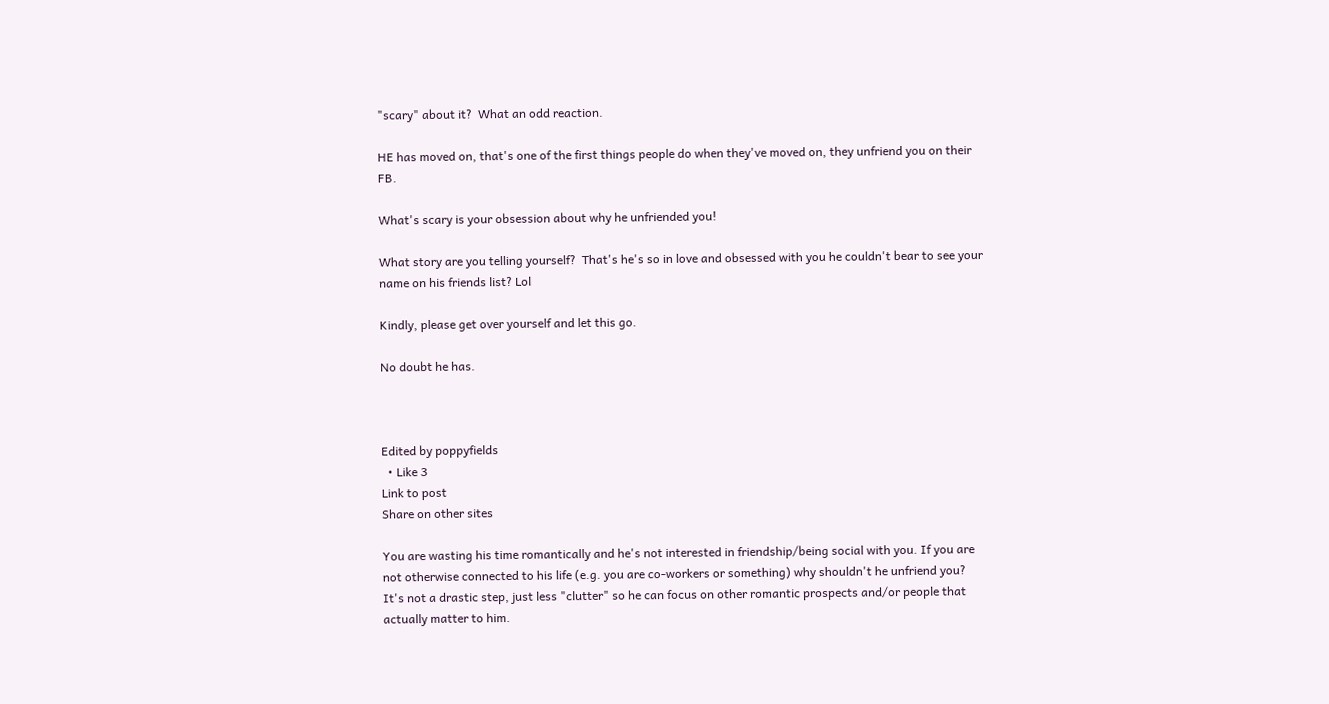"scary" about it?  What an odd reaction.

HE has moved on, that's one of the first things people do when they've moved on, they unfriend you on their FB.

What's scary is your obsession about why he unfriended you!

What story are you telling yourself?  That's he's so in love and obsessed with you he couldn't bear to see your name on his friends list? Lol

Kindly, please get over yourself and let this go.

No doubt he has.



Edited by poppyfields
  • Like 3
Link to post
Share on other sites

You are wasting his time romantically and he's not interested in friendship/being social with you. If you are not otherwise connected to his life (e.g. you are co-workers or something) why shouldn't he unfriend you? It's not a drastic step, just less "clutter" so he can focus on other romantic prospects and/or people that actually matter to him.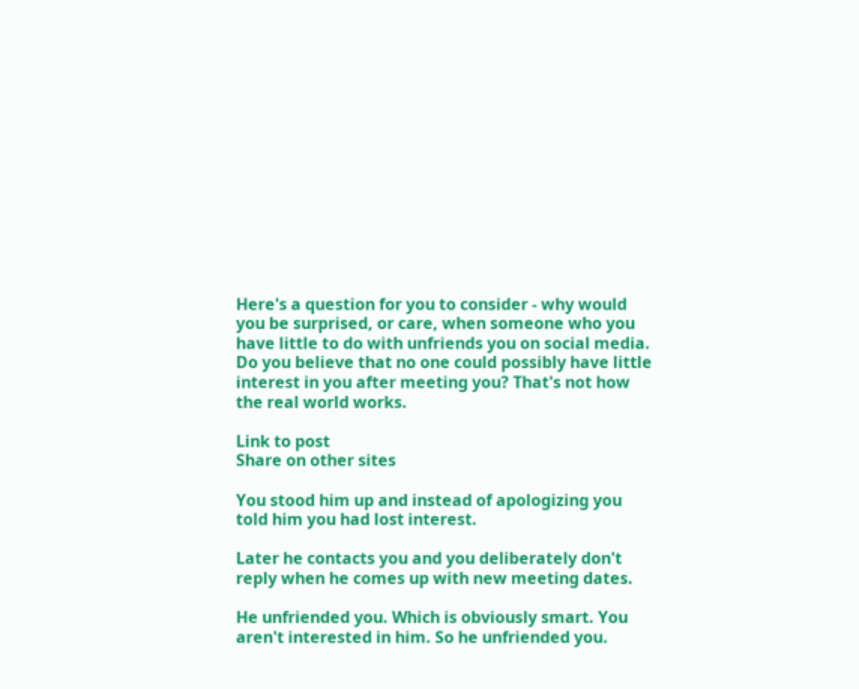Here's a question for you to consider - why would you be surprised, or care, when someone who you have little to do with unfriends you on social media. Do you believe that no one could possibly have little interest in you after meeting you? That's not how the real world works.

Link to post
Share on other sites

You stood him up and instead of apologizing you told him you had lost interest.

Later he contacts you and you deliberately don't reply when he comes up with new meeting dates.

He unfriended you. Which is obviously smart. You aren't interested in him. So he unfriended you.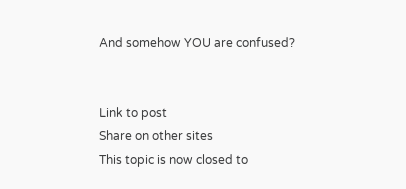And somehow YOU are confused?


Link to post
Share on other sites
This topic is now closed to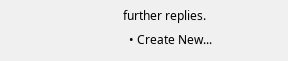further replies.
  • Create New...